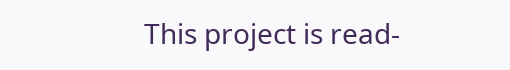This project is read-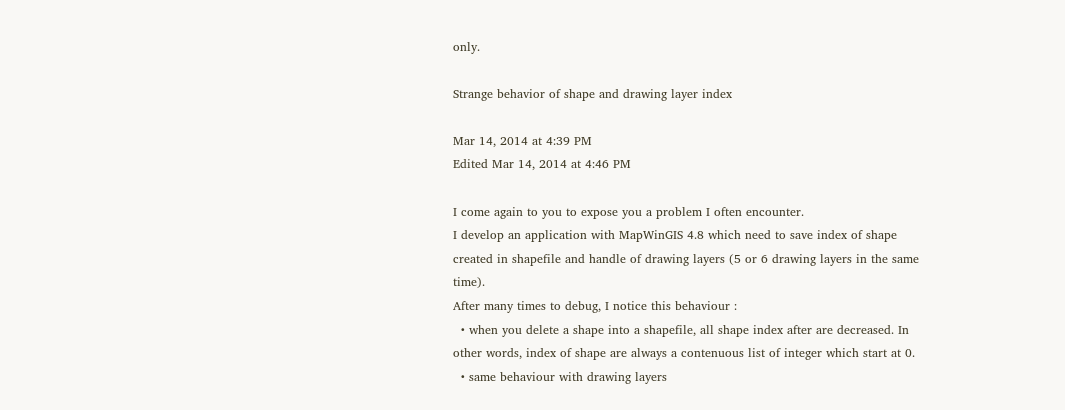only.

Strange behavior of shape and drawing layer index

Mar 14, 2014 at 4:39 PM
Edited Mar 14, 2014 at 4:46 PM

I come again to you to expose you a problem I often encounter.
I develop an application with MapWinGIS 4.8 which need to save index of shape created in shapefile and handle of drawing layers (5 or 6 drawing layers in the same time).
After many times to debug, I notice this behaviour :
  • when you delete a shape into a shapefile, all shape index after are decreased. In other words, index of shape are always a contenuous list of integer which start at 0.
  • same behaviour with drawing layers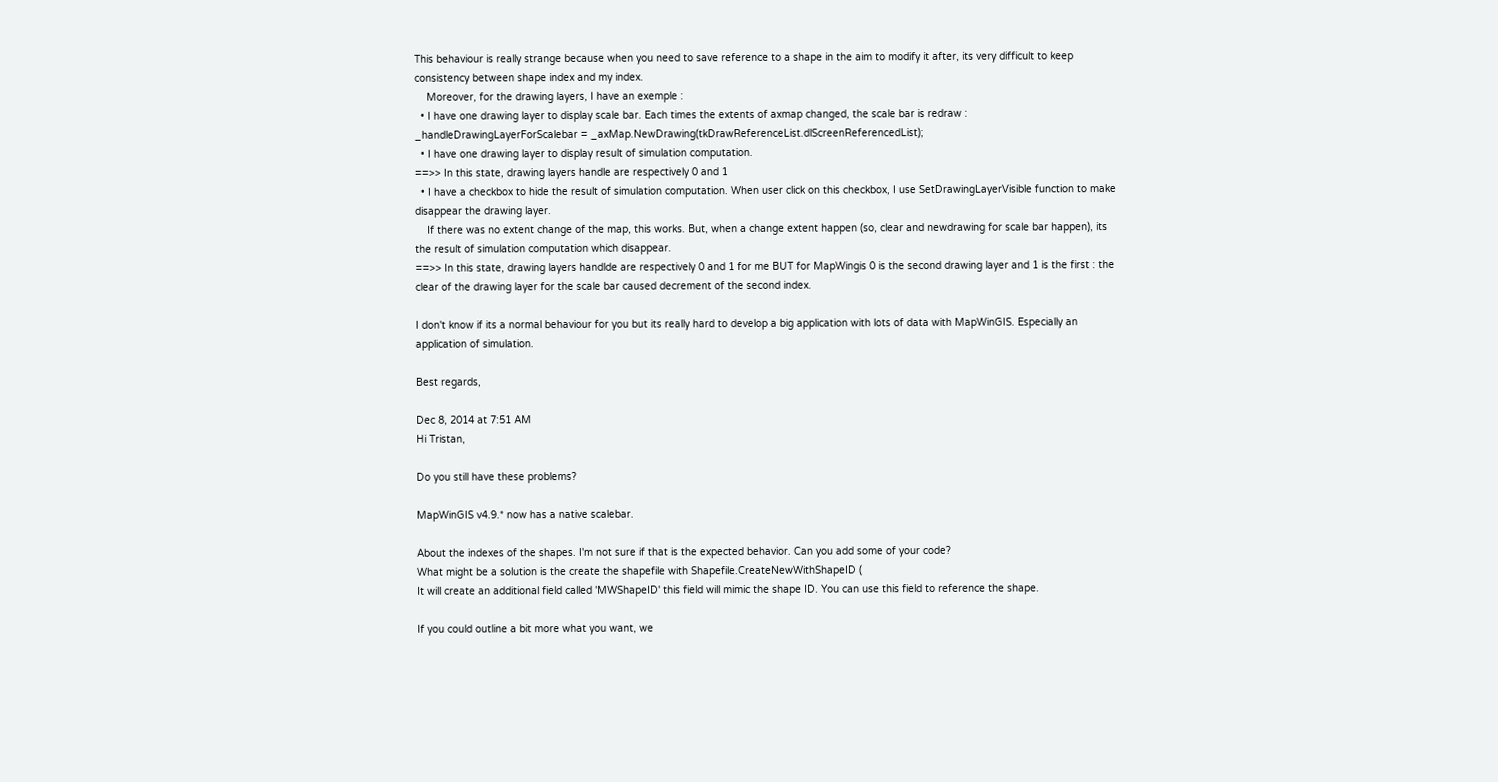This behaviour is really strange because when you need to save reference to a shape in the aim to modify it after, its very difficult to keep consistency between shape index and my index.
    Moreover, for the drawing layers, I have an exemple :
  • I have one drawing layer to display scale bar. Each times the extents of axmap changed, the scale bar is redraw :
_handleDrawingLayerForScalebar = _axMap.NewDrawing(tkDrawReferenceList.dlScreenReferencedList);
  • I have one drawing layer to display result of simulation computation.
==>> In this state, drawing layers handle are respectively 0 and 1
  • I have a checkbox to hide the result of simulation computation. When user click on this checkbox, I use SetDrawingLayerVisible function to make disappear the drawing layer.
    If there was no extent change of the map, this works. But, when a change extent happen (so, clear and newdrawing for scale bar happen), its the result of simulation computation which disappear.
==>> In this state, drawing layers handlde are respectively 0 and 1 for me BUT for MapWingis 0 is the second drawing layer and 1 is the first : the clear of the drawing layer for the scale bar caused decrement of the second index.

I don't know if its a normal behaviour for you but its really hard to develop a big application with lots of data with MapWinGIS. Especially an application of simulation.

Best regards,

Dec 8, 2014 at 7:51 AM
Hi Tristan,

Do you still have these problems?

MapWinGIS v4.9.* now has a native scalebar.

About the indexes of the shapes. I'm not sure if that is the expected behavior. Can you add some of your code?
What might be a solution is the create the shapefile with Shapefile.CreateNewWithShapeID (
It will create an additional field called 'MWShapeID' this field will mimic the shape ID. You can use this field to reference the shape.

If you could outline a bit more what you want, we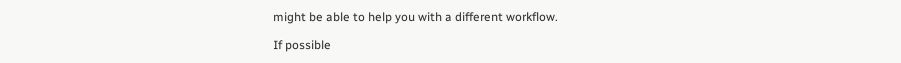might be able to help you with a different workflow.

If possible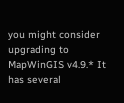you might consider upgrading to MapWinGIS v4.9.* It has several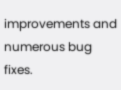improvements and numerous bug fixes.